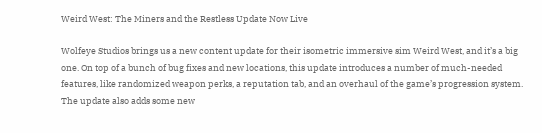Weird West: The Miners and the Restless Update Now Live

Wolfeye Studios brings us a new content update for their isometric immersive sim Weird West, and it’s a big one. On top of a bunch of bug fixes and new locations, this update introduces a number of much-needed features, like randomized weapon perks, a reputation tab, and an overhaul of the game’s progression system. The update also adds some new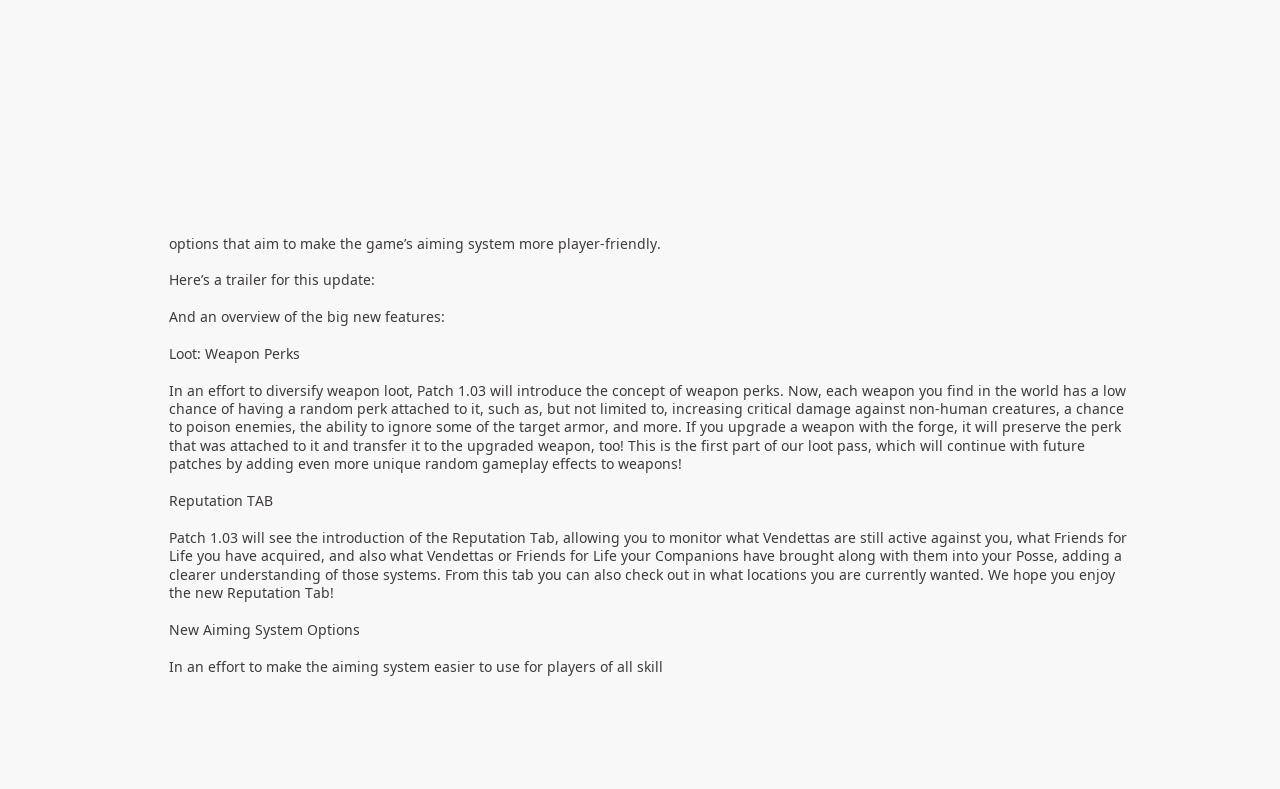options that aim to make the game’s aiming system more player-friendly.

Here’s a trailer for this update:

And an overview of the big new features:

Loot: Weapon Perks

In an effort to diversify weapon loot, Patch 1.03 will introduce the concept of weapon perks. Now, each weapon you find in the world has a low chance of having a random perk attached to it, such as, but not limited to, increasing critical damage against non-human creatures, a chance to poison enemies, the ability to ignore some of the target armor, and more. If you upgrade a weapon with the forge, it will preserve the perk that was attached to it and transfer it to the upgraded weapon, too! This is the first part of our loot pass, which will continue with future patches by adding even more unique random gameplay effects to weapons!

Reputation TAB

Patch 1.03 will see the introduction of the Reputation Tab, allowing you to monitor what Vendettas are still active against you, what Friends for Life you have acquired, and also what Vendettas or Friends for Life your Companions have brought along with them into your Posse, adding a clearer understanding of those systems. From this tab you can also check out in what locations you are currently wanted. We hope you enjoy the new Reputation Tab!

New Aiming System Options

In an effort to make the aiming system easier to use for players of all skill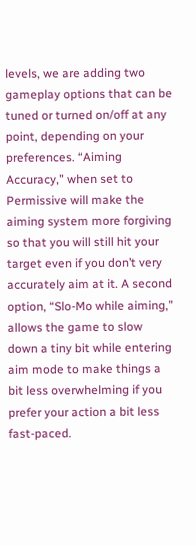levels, we are adding two gameplay options that can be tuned or turned on/off at any point, depending on your preferences. “Aiming Accuracy,” when set to Permissive will make the aiming system more forgiving so that you will still hit your target even if you don’t very accurately aim at it. A second option, “Slo-Mo while aiming,” allows the game to slow down a tiny bit while entering aim mode to make things a bit less overwhelming if you prefer your action a bit less fast-paced.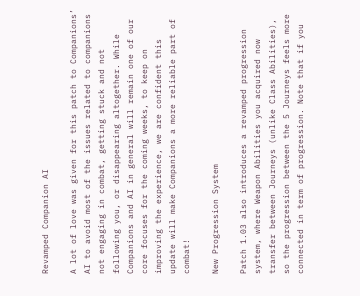Revamped Companion AI

A lot of love was given for this patch to Companions’ AI to avoid most of the issues related to companions not engaging in combat, getting stuck and not following you, or disappearing altogether. While Companions and AI in general will remain one of our core focuses for the coming weeks, to keep on improving the experience, we are confident this update will make Companions a more reliable part of combat!

New Progression System

Patch 1.03 also introduces a revamped progression system, where Weapon Abilities you acquired now transfer between Journeys (unlike Class Abilities), so the progression between the 5 Journeys feels more connected in term of progression. Note that if you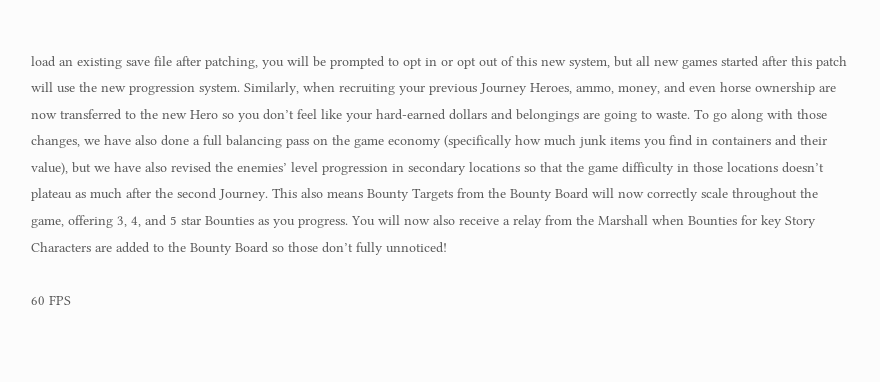load an existing save file after patching, you will be prompted to opt in or opt out of this new system, but all new games started after this patch will use the new progression system. Similarly, when recruiting your previous Journey Heroes, ammo, money, and even horse ownership are now transferred to the new Hero so you don’t feel like your hard-earned dollars and belongings are going to waste. To go along with those changes, we have also done a full balancing pass on the game economy (specifically how much junk items you find in containers and their value), but we have also revised the enemies’ level progression in secondary locations so that the game difficulty in those locations doesn’t plateau as much after the second Journey. This also means Bounty Targets from the Bounty Board will now correctly scale throughout the game, offering 3, 4, and 5 star Bounties as you progress. You will now also receive a relay from the Marshall when Bounties for key Story Characters are added to the Bounty Board so those don’t fully unnoticed!

60 FPS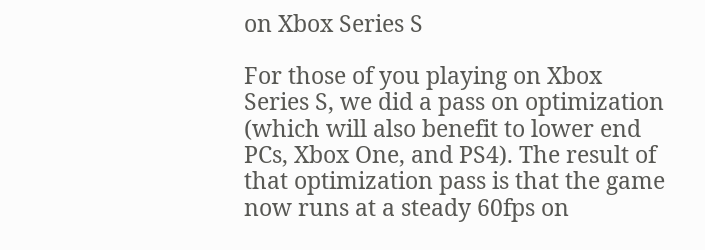on Xbox Series S

For those of you playing on Xbox Series S, we did a pass on optimization (which will also benefit to lower end PCs, Xbox One, and PS4). The result of that optimization pass is that the game now runs at a steady 60fps on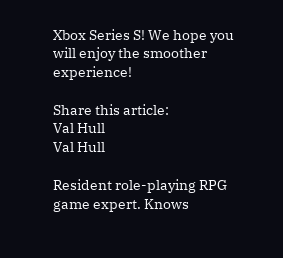Xbox Series S! We hope you will enjoy the smoother experience!

Share this article:
Val Hull
Val Hull

Resident role-playing RPG game expert. Knows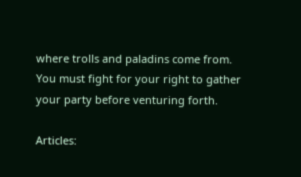where trolls and paladins come from. You must fight for your right to gather your party before venturing forth.

Articles: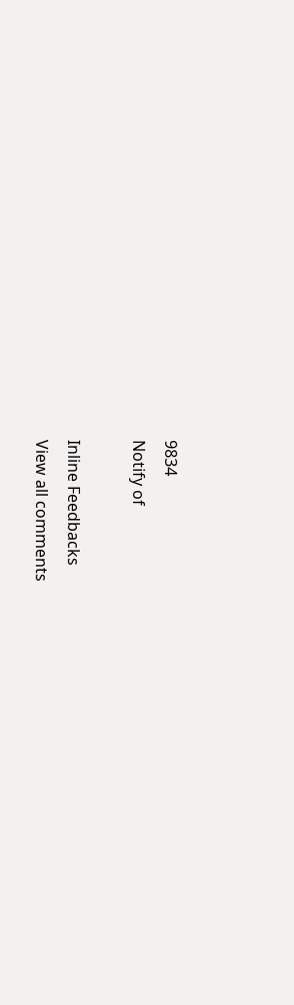9834
Notify of

Inline Feedbacks
View all comments